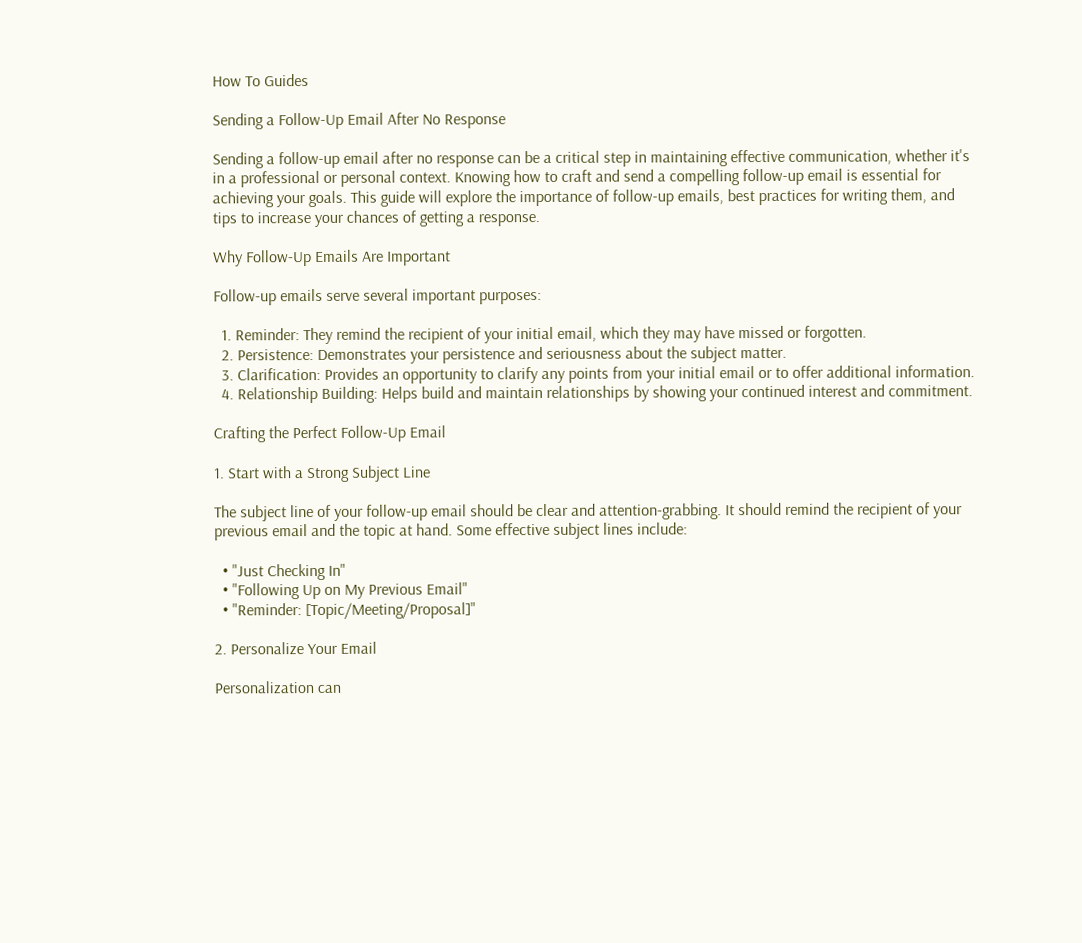How To Guides

Sending a Follow-Up Email After No Response

Sending a follow-up email after no response can be a critical step in maintaining effective communication, whether it's in a professional or personal context. Knowing how to craft and send a compelling follow-up email is essential for achieving your goals. This guide will explore the importance of follow-up emails, best practices for writing them, and tips to increase your chances of getting a response.

Why Follow-Up Emails Are Important

Follow-up emails serve several important purposes:

  1. Reminder: They remind the recipient of your initial email, which they may have missed or forgotten.
  2. Persistence: Demonstrates your persistence and seriousness about the subject matter.
  3. Clarification: Provides an opportunity to clarify any points from your initial email or to offer additional information.
  4. Relationship Building: Helps build and maintain relationships by showing your continued interest and commitment.

Crafting the Perfect Follow-Up Email

1. Start with a Strong Subject Line

The subject line of your follow-up email should be clear and attention-grabbing. It should remind the recipient of your previous email and the topic at hand. Some effective subject lines include:

  • "Just Checking In"
  • "Following Up on My Previous Email"
  • "Reminder: [Topic/Meeting/Proposal]"

2. Personalize Your Email

Personalization can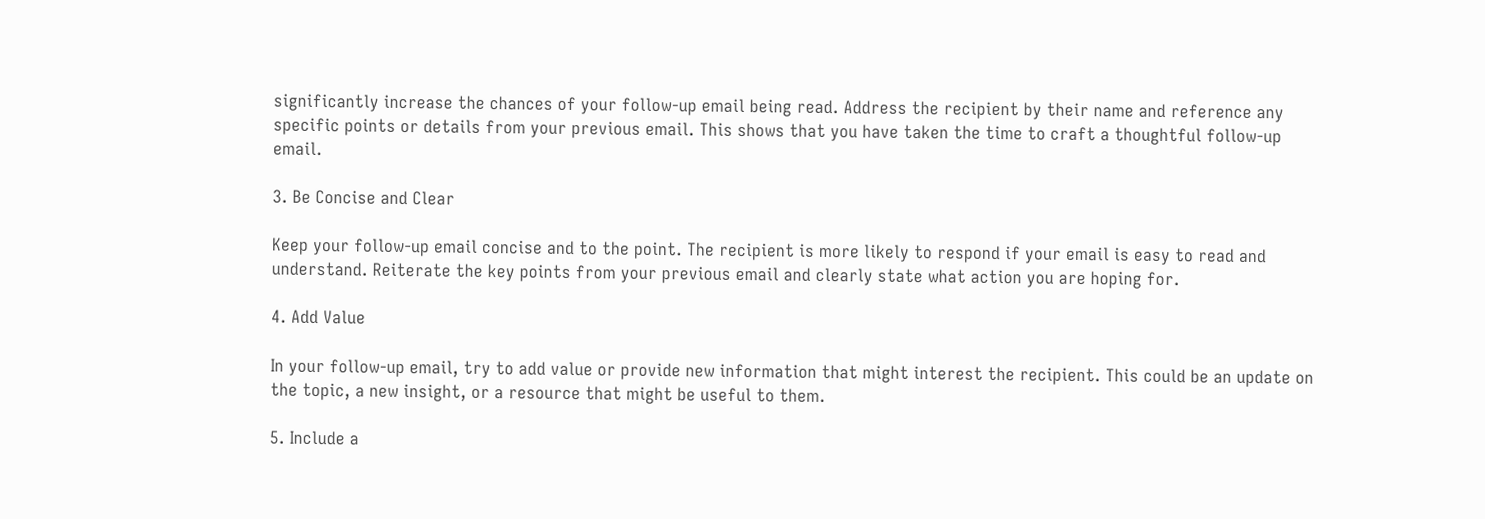significantly increase the chances of your follow-up email being read. Address the recipient by their name and reference any specific points or details from your previous email. This shows that you have taken the time to craft a thoughtful follow-up email.

3. Be Concise and Clear

Keep your follow-up email concise and to the point. The recipient is more likely to respond if your email is easy to read and understand. Reiterate the key points from your previous email and clearly state what action you are hoping for.

4. Add Value

In your follow-up email, try to add value or provide new information that might interest the recipient. This could be an update on the topic, a new insight, or a resource that might be useful to them.

5. Include a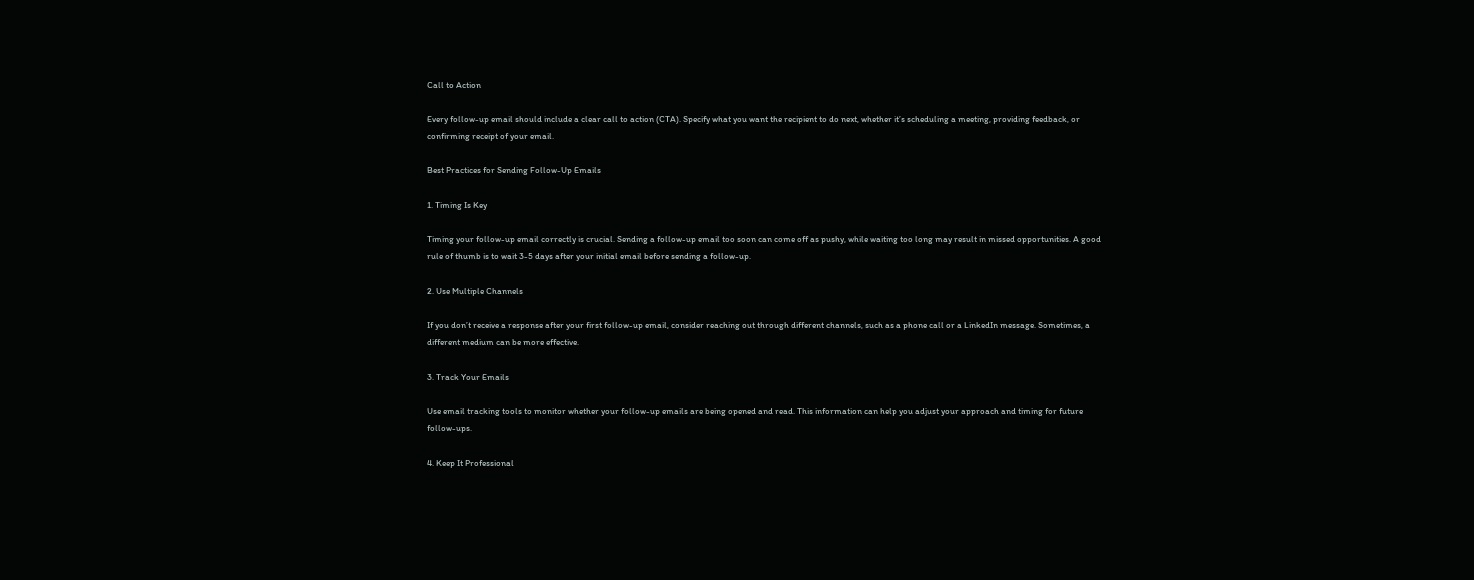Call to Action

Every follow-up email should include a clear call to action (CTA). Specify what you want the recipient to do next, whether it’s scheduling a meeting, providing feedback, or confirming receipt of your email.

Best Practices for Sending Follow-Up Emails

1. Timing Is Key

Timing your follow-up email correctly is crucial. Sending a follow-up email too soon can come off as pushy, while waiting too long may result in missed opportunities. A good rule of thumb is to wait 3-5 days after your initial email before sending a follow-up.

2. Use Multiple Channels

If you don’t receive a response after your first follow-up email, consider reaching out through different channels, such as a phone call or a LinkedIn message. Sometimes, a different medium can be more effective.

3. Track Your Emails

Use email tracking tools to monitor whether your follow-up emails are being opened and read. This information can help you adjust your approach and timing for future follow-ups.

4. Keep It Professional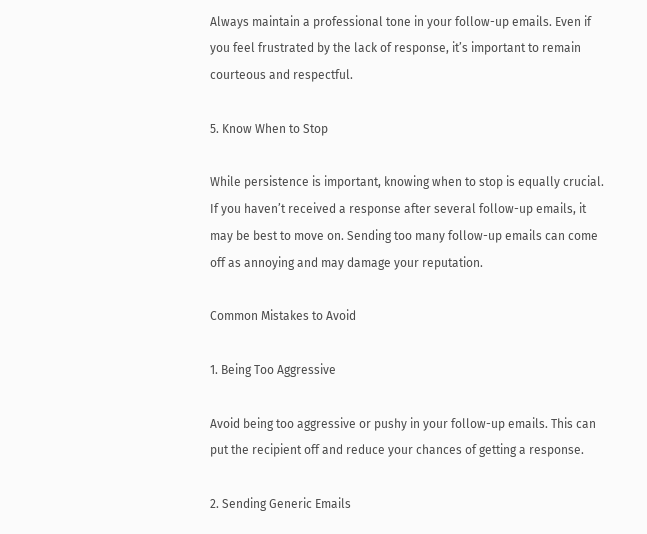Always maintain a professional tone in your follow-up emails. Even if you feel frustrated by the lack of response, it’s important to remain courteous and respectful.

5. Know When to Stop

While persistence is important, knowing when to stop is equally crucial. If you haven’t received a response after several follow-up emails, it may be best to move on. Sending too many follow-up emails can come off as annoying and may damage your reputation.

Common Mistakes to Avoid

1. Being Too Aggressive

Avoid being too aggressive or pushy in your follow-up emails. This can put the recipient off and reduce your chances of getting a response.

2. Sending Generic Emails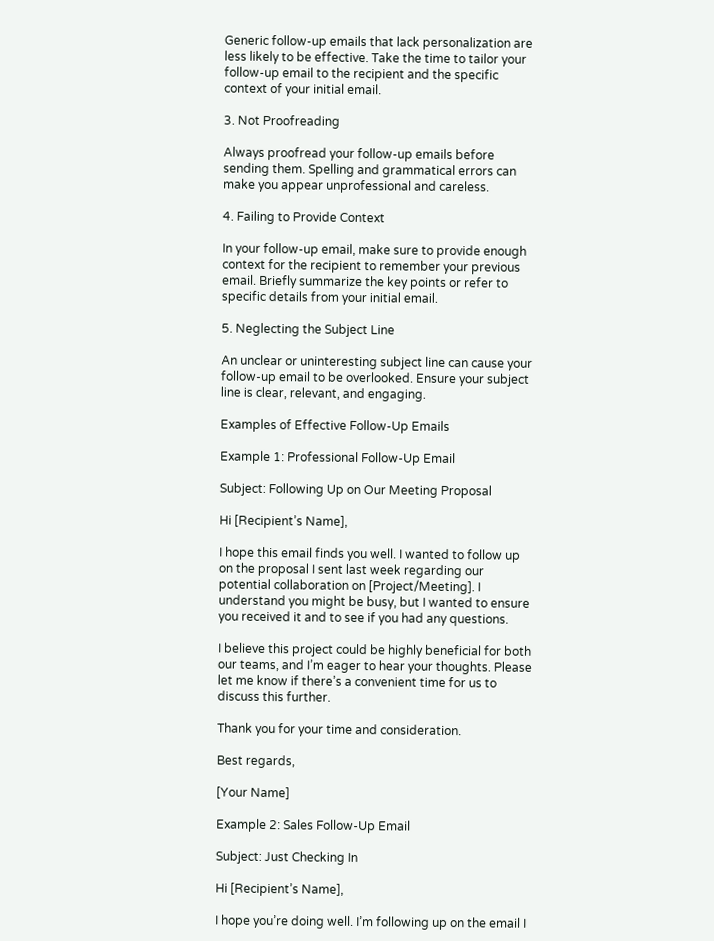Generic follow-up emails that lack personalization are less likely to be effective. Take the time to tailor your follow-up email to the recipient and the specific context of your initial email.

3. Not Proofreading

Always proofread your follow-up emails before sending them. Spelling and grammatical errors can make you appear unprofessional and careless.

4. Failing to Provide Context

In your follow-up email, make sure to provide enough context for the recipient to remember your previous email. Briefly summarize the key points or refer to specific details from your initial email.

5. Neglecting the Subject Line

An unclear or uninteresting subject line can cause your follow-up email to be overlooked. Ensure your subject line is clear, relevant, and engaging.

Examples of Effective Follow-Up Emails

Example 1: Professional Follow-Up Email

Subject: Following Up on Our Meeting Proposal

Hi [Recipient’s Name],

I hope this email finds you well. I wanted to follow up on the proposal I sent last week regarding our potential collaboration on [Project/Meeting]. I understand you might be busy, but I wanted to ensure you received it and to see if you had any questions.

I believe this project could be highly beneficial for both our teams, and I’m eager to hear your thoughts. Please let me know if there’s a convenient time for us to discuss this further.

Thank you for your time and consideration.

Best regards,

[Your Name]

Example 2: Sales Follow-Up Email

Subject: Just Checking In

Hi [Recipient’s Name],

I hope you’re doing well. I’m following up on the email I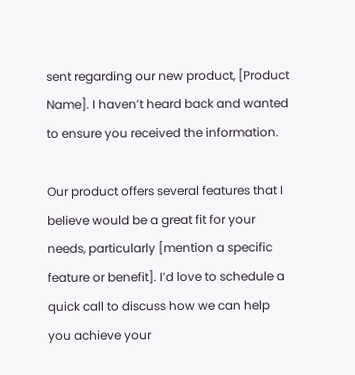sent regarding our new product, [Product Name]. I haven’t heard back and wanted to ensure you received the information.

Our product offers several features that I believe would be a great fit for your needs, particularly [mention a specific feature or benefit]. I’d love to schedule a quick call to discuss how we can help you achieve your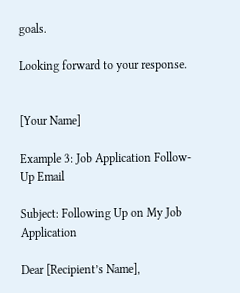goals.

Looking forward to your response.


[Your Name]

Example 3: Job Application Follow-Up Email

Subject: Following Up on My Job Application

Dear [Recipient’s Name],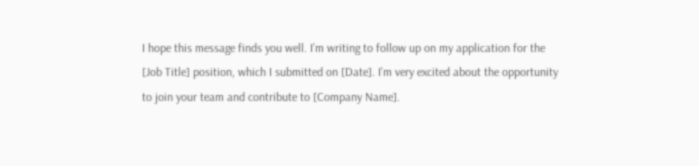I hope this message finds you well. I’m writing to follow up on my application for the [Job Title] position, which I submitted on [Date]. I’m very excited about the opportunity to join your team and contribute to [Company Name].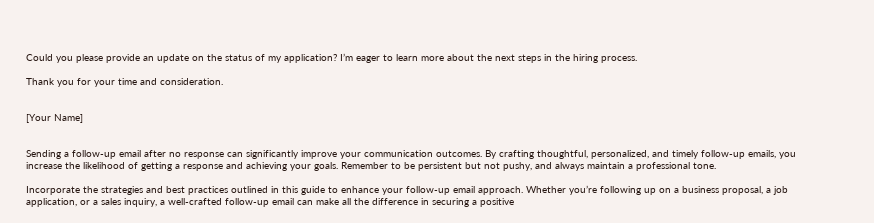Could you please provide an update on the status of my application? I’m eager to learn more about the next steps in the hiring process.

Thank you for your time and consideration.


[Your Name]


Sending a follow-up email after no response can significantly improve your communication outcomes. By crafting thoughtful, personalized, and timely follow-up emails, you increase the likelihood of getting a response and achieving your goals. Remember to be persistent but not pushy, and always maintain a professional tone.

Incorporate the strategies and best practices outlined in this guide to enhance your follow-up email approach. Whether you’re following up on a business proposal, a job application, or a sales inquiry, a well-crafted follow-up email can make all the difference in securing a positive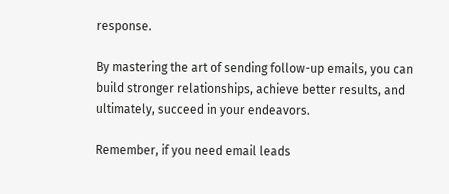response.

By mastering the art of sending follow-up emails, you can build stronger relationships, achieve better results, and ultimately, succeed in your endeavors.

Remember, if you need email leads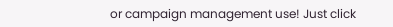or campaign management use! Just click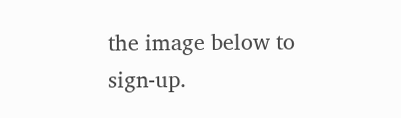the image below to sign-up.